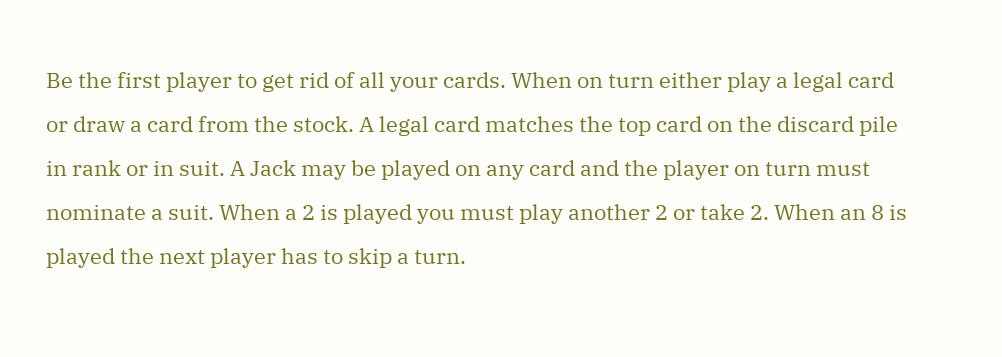Be the first player to get rid of all your cards. When on turn either play a legal card or draw a card from the stock. A legal card matches the top card on the discard pile in rank or in suit. A Jack may be played on any card and the player on turn must nominate a suit. When a 2 is played you must play another 2 or take 2. When an 8 is played the next player has to skip a turn.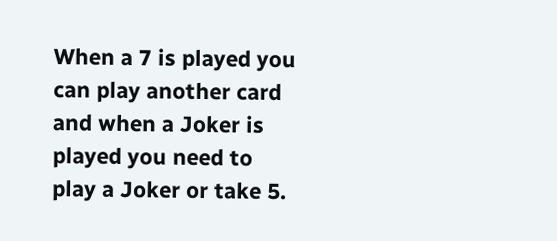When a 7 is played you can play another card and when a Joker is played you need to play a Joker or take 5.